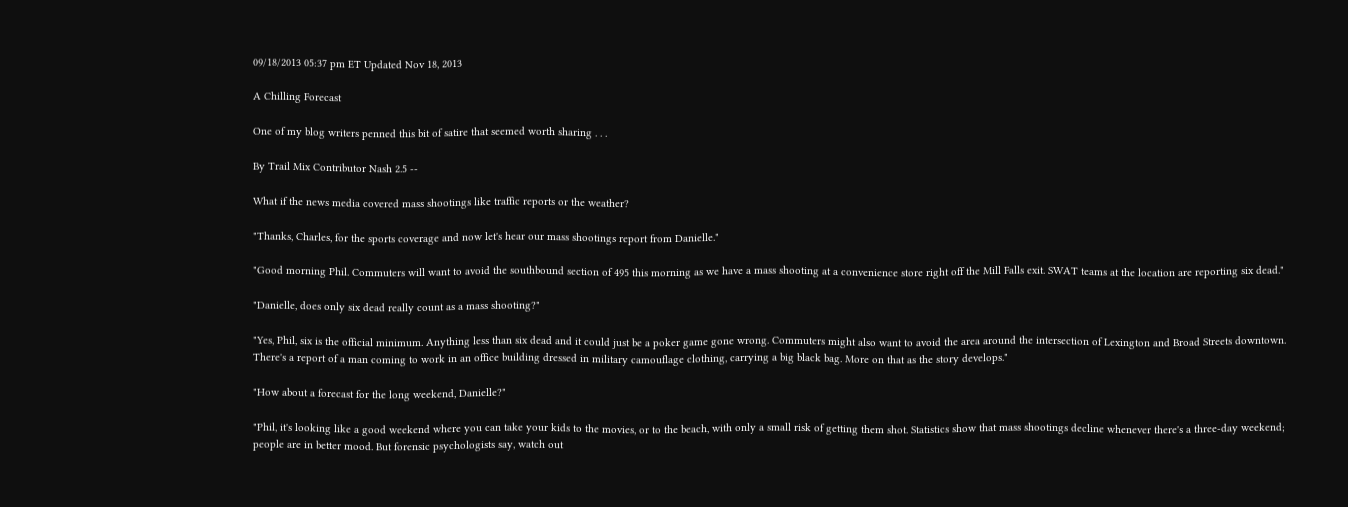09/18/2013 05:37 pm ET Updated Nov 18, 2013

A Chilling Forecast

One of my blog writers penned this bit of satire that seemed worth sharing . . .

By Trail Mix Contributor Nash 2.5 --

What if the news media covered mass shootings like traffic reports or the weather?

"Thanks, Charles, for the sports coverage and now let's hear our mass shootings report from Danielle."

"Good morning Phil. Commuters will want to avoid the southbound section of 495 this morning as we have a mass shooting at a convenience store right off the Mill Falls exit. SWAT teams at the location are reporting six dead."

"Danielle, does only six dead really count as a mass shooting?"

"Yes, Phil, six is the official minimum. Anything less than six dead and it could just be a poker game gone wrong. Commuters might also want to avoid the area around the intersection of Lexington and Broad Streets downtown. There's a report of a man coming to work in an office building dressed in military camouflage clothing, carrying a big black bag. More on that as the story develops."

"How about a forecast for the long weekend, Danielle?"

"Phil, it's looking like a good weekend where you can take your kids to the movies, or to the beach, with only a small risk of getting them shot. Statistics show that mass shootings decline whenever there's a three-day weekend; people are in better mood. But forensic psychologists say, watch out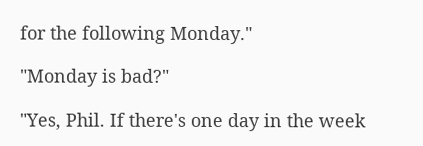for the following Monday."

"Monday is bad?"

"Yes, Phil. If there's one day in the week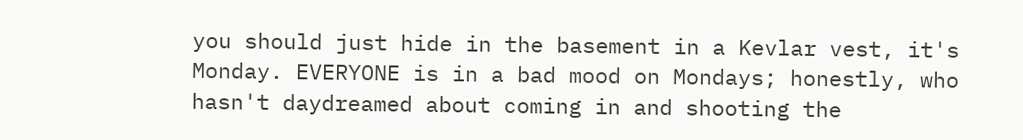you should just hide in the basement in a Kevlar vest, it's Monday. EVERYONE is in a bad mood on Mondays; honestly, who hasn't daydreamed about coming in and shooting the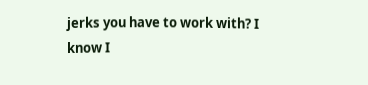jerks you have to work with? I know I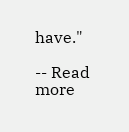have."

-- Read more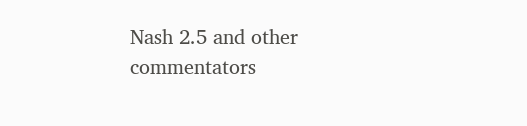Nash 2.5 and other commentators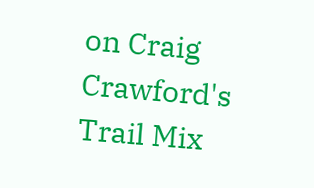on Craig Crawford's Trail Mix